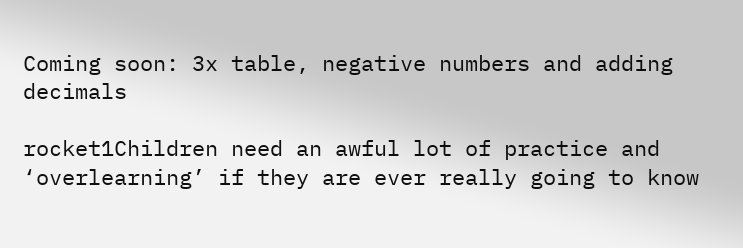Coming soon: 3x table, negative numbers and adding decimals

rocket1Children need an awful lot of practice and ‘overlearning’ if they are ever really going to know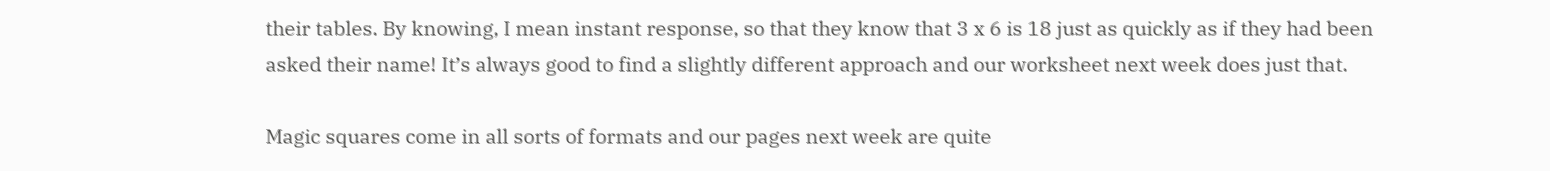their tables. By knowing, I mean instant response, so that they know that 3 x 6 is 18 just as quickly as if they had been asked their name! It’s always good to find a slightly different approach and our worksheet next week does just that.

Magic squares come in all sorts of formats and our pages next week are quite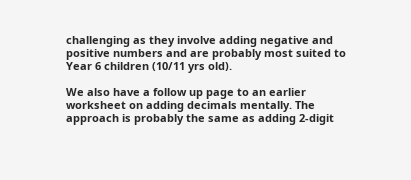challenging as they involve adding negative and positive numbers and are probably most suited to Year 6 children (10/11 yrs old).

We also have a follow up page to an earlier worksheet on adding decimals mentally. The approach is probably the same as adding 2-digit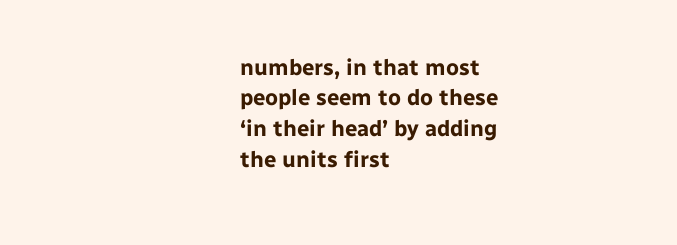numbers, in that most people seem to do these ‘in their head’ by adding the units first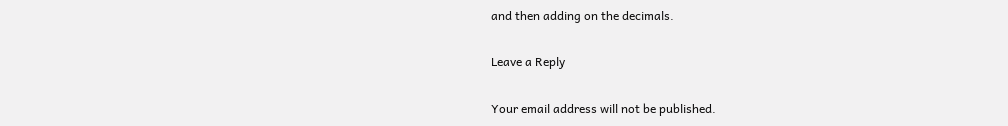and then adding on the decimals.

Leave a Reply

Your email address will not be published.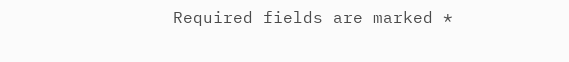Required fields are marked *